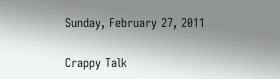Sunday, February 27, 2011

Crappy Talk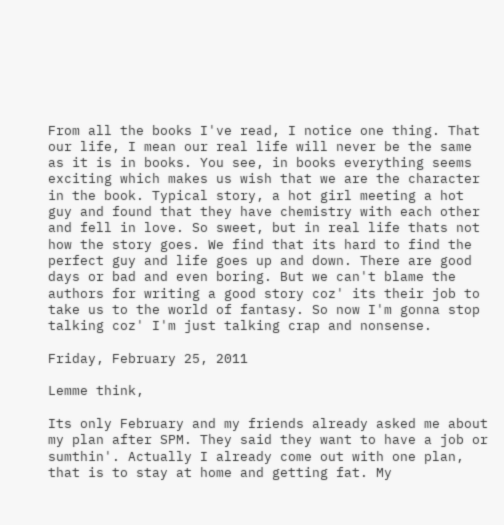From all the books I've read, I notice one thing. That our life, I mean our real life will never be the same as it is in books. You see, in books everything seems exciting which makes us wish that we are the character in the book. Typical story, a hot girl meeting a hot guy and found that they have chemistry with each other and fell in love. So sweet, but in real life thats not how the story goes. We find that its hard to find the perfect guy and life goes up and down. There are good days or bad and even boring. But we can't blame the authors for writing a good story coz' its their job to take us to the world of fantasy. So now I'm gonna stop talking coz' I'm just talking crap and nonsense.

Friday, February 25, 2011

Lemme think,

Its only February and my friends already asked me about my plan after SPM. They said they want to have a job or sumthin'. Actually I already come out with one plan, that is to stay at home and getting fat. My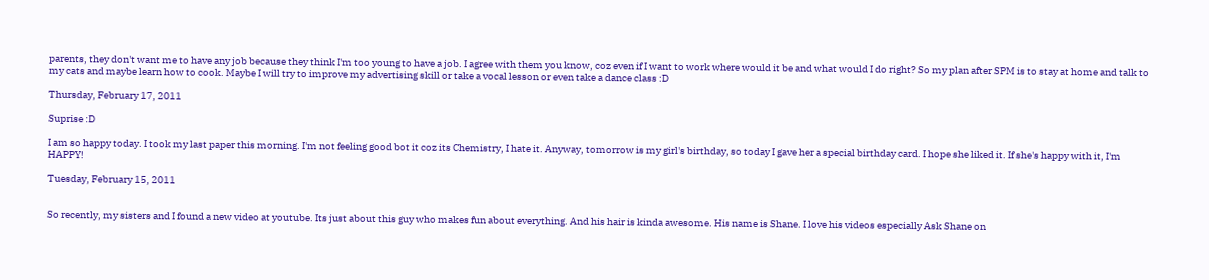parents, they don't want me to have any job because they think I'm too young to have a job. I agree with them you know, coz even if I want to work where would it be and what would I do right? So my plan after SPM is to stay at home and talk to my cats and maybe learn how to cook. Maybe I will try to improve my advertising skill or take a vocal lesson or even take a dance class :D

Thursday, February 17, 2011

Suprise :D

I am so happy today. I took my last paper this morning. I'm not feeling good bot it coz its Chemistry, I hate it. Anyway, tomorrow is my girl's birthday, so today I gave her a special birthday card. I hope she liked it. If she's happy with it, I'm HAPPY!

Tuesday, February 15, 2011


So recently, my sisters and I found a new video at youtube. Its just about this guy who makes fun about everything. And his hair is kinda awesome. His name is Shane. I love his videos especially Ask Shane on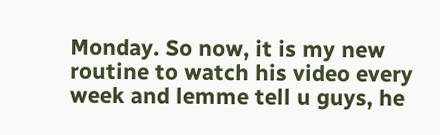Monday. So now, it is my new routine to watch his video every week and lemme tell u guys, he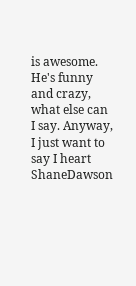is awesome. He's funny and crazy, what else can I say. Anyway, I just want to say I heart ShaneDawson